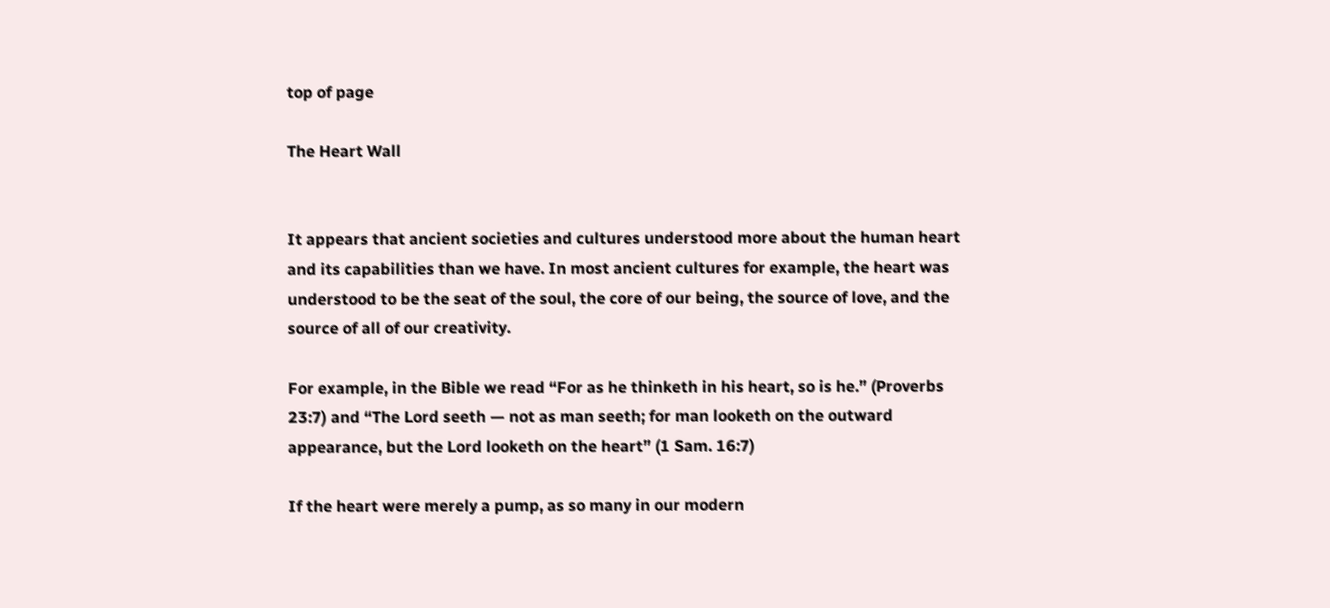top of page

The Heart Wall


It appears that ancient societies and cultures understood more about the human heart and its capabilities than we have. In most ancient cultures for example, the heart was understood to be the seat of the soul, the core of our being, the source of love, and the source of all of our creativity.

For example, in the Bible we read “For as he thinketh in his heart, so is he.” (Proverbs 23:7) and “The Lord seeth — not as man seeth; for man looketh on the outward appearance, but the Lord looketh on the heart” (1 Sam. 16:7)

If the heart were merely a pump, as so many in our modern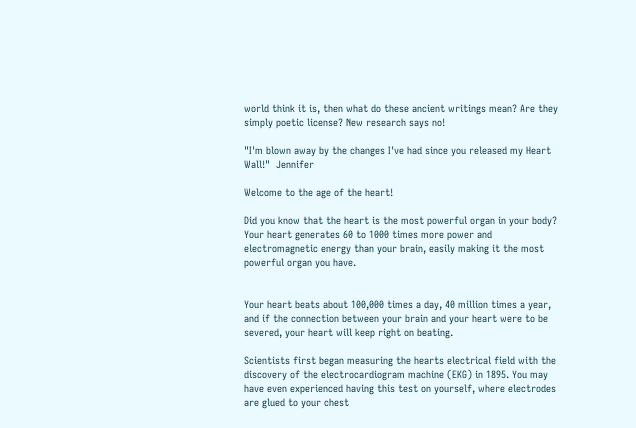world think it is, then what do these ancient writings mean? Are they simply poetic license? New research says no!

"I'm blown away by the changes I've had since you released my Heart Wall!"  Jennifer

Welcome to the age of the heart!

Did you know that the heart is the most powerful organ in your body? Your heart generates 60 to 1000 times more power and electromagnetic energy than your brain, easily making it the most powerful organ you have.


Your heart beats about 100,000 times a day, 40 million times a year, and if the connection between your brain and your heart were to be severed, your heart will keep right on beating.

Scientists first began measuring the hearts electrical field with the discovery of the electrocardiogram machine (EKG) in 1895. You may have even experienced having this test on yourself, where electrodes are glued to your chest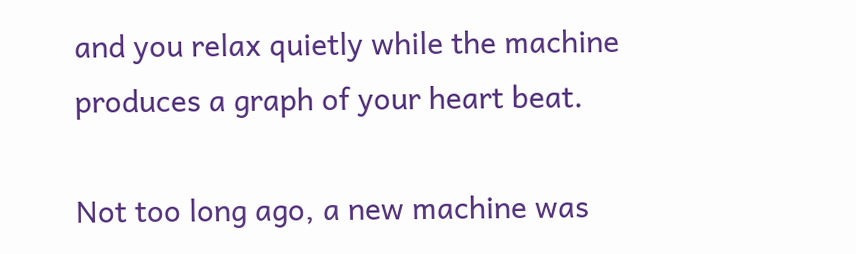and you relax quietly while the machine produces a graph of your heart beat.

Not too long ago, a new machine was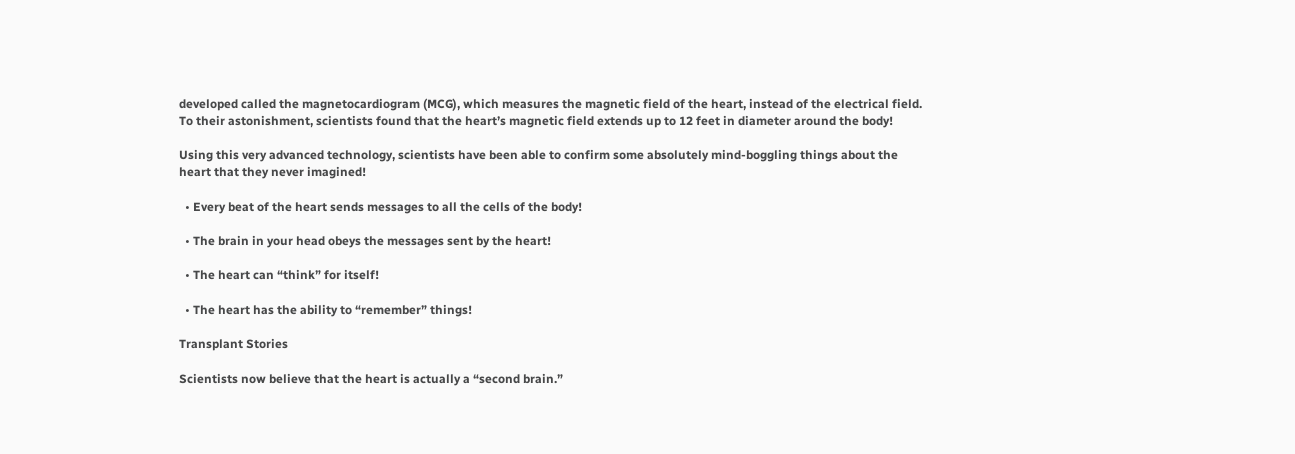developed called the magnetocardiogram (MCG), which measures the magnetic field of the heart, instead of the electrical field. To their astonishment, scientists found that the heart’s magnetic field extends up to 12 feet in diameter around the body!

Using this very advanced technology, scientists have been able to confirm some absolutely mind-boggling things about the heart that they never imagined!

  • Every beat of the heart sends messages to all the cells of the body!

  • The brain in your head obeys the messages sent by the heart!

  • The heart can “think” for itself!

  • The heart has the ability to “remember” things!

Transplant Stories

Scientists now believe that the heart is actually a “second brain.”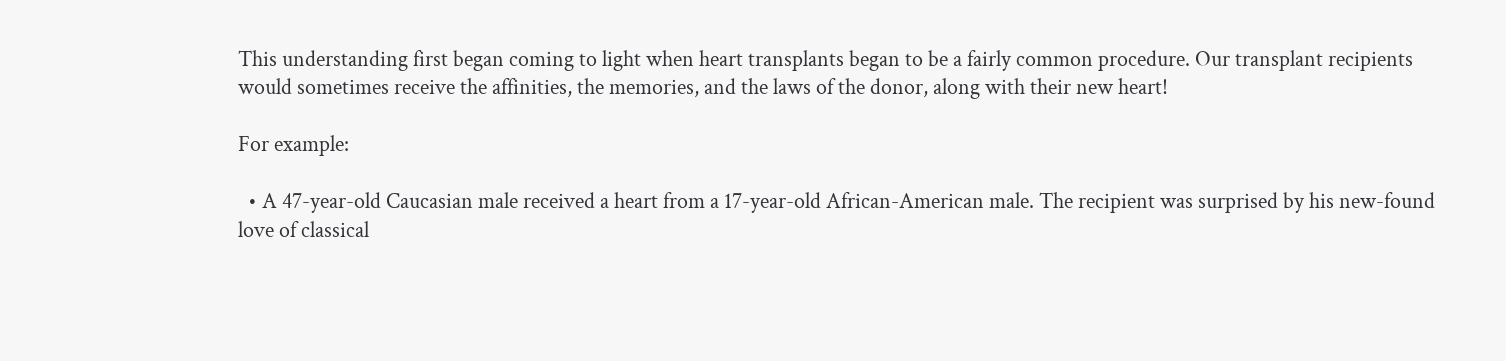This understanding first began coming to light when heart transplants began to be a fairly common procedure. Our transplant recipients would sometimes receive the affinities, the memories, and the laws of the donor, along with their new heart!

For example:

  • A 47-year-old Caucasian male received a heart from a 17-year-old African-American male. The recipient was surprised by his new-found love of classical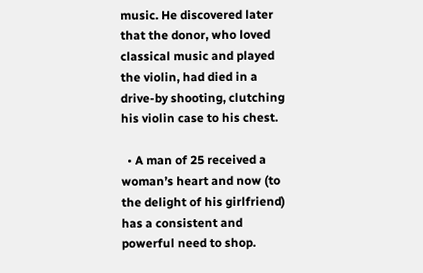music. He discovered later that the donor, who loved classical music and played the violin, had died in a drive-by shooting, clutching his violin case to his chest.

  • A man of 25 received a woman’s heart and now (to the delight of his girlfriend) has a consistent and powerful need to shop.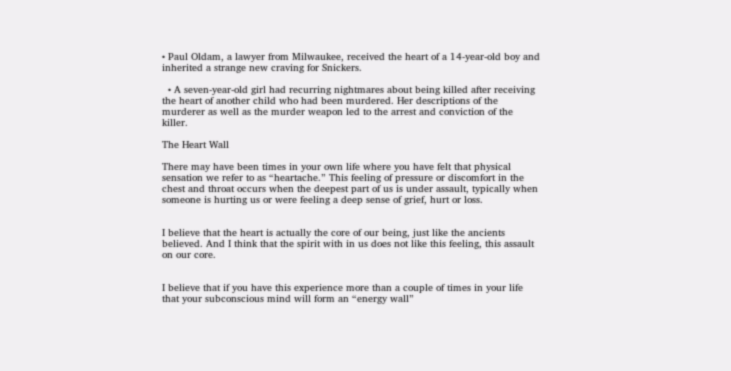• Paul Oldam, a lawyer from Milwaukee, received the heart of a 14-year-old boy and inherited a strange new craving for Snickers.

  • A seven-year-old girl had recurring nightmares about being killed after receiving the heart of another child who had been murdered. Her descriptions of the murderer as well as the murder weapon led to the arrest and conviction of the killer.

The Heart Wall

There may have been times in your own life where you have felt that physical sensation we refer to as “heartache.” This feeling of pressure or discomfort in the chest and throat occurs when the deepest part of us is under assault, typically when someone is hurting us or were feeling a deep sense of grief, hurt or loss.


I believe that the heart is actually the core of our being, just like the ancients believed. And I think that the spirit with in us does not like this feeling, this assault on our core.


I believe that if you have this experience more than a couple of times in your life that your subconscious mind will form an “energy wall”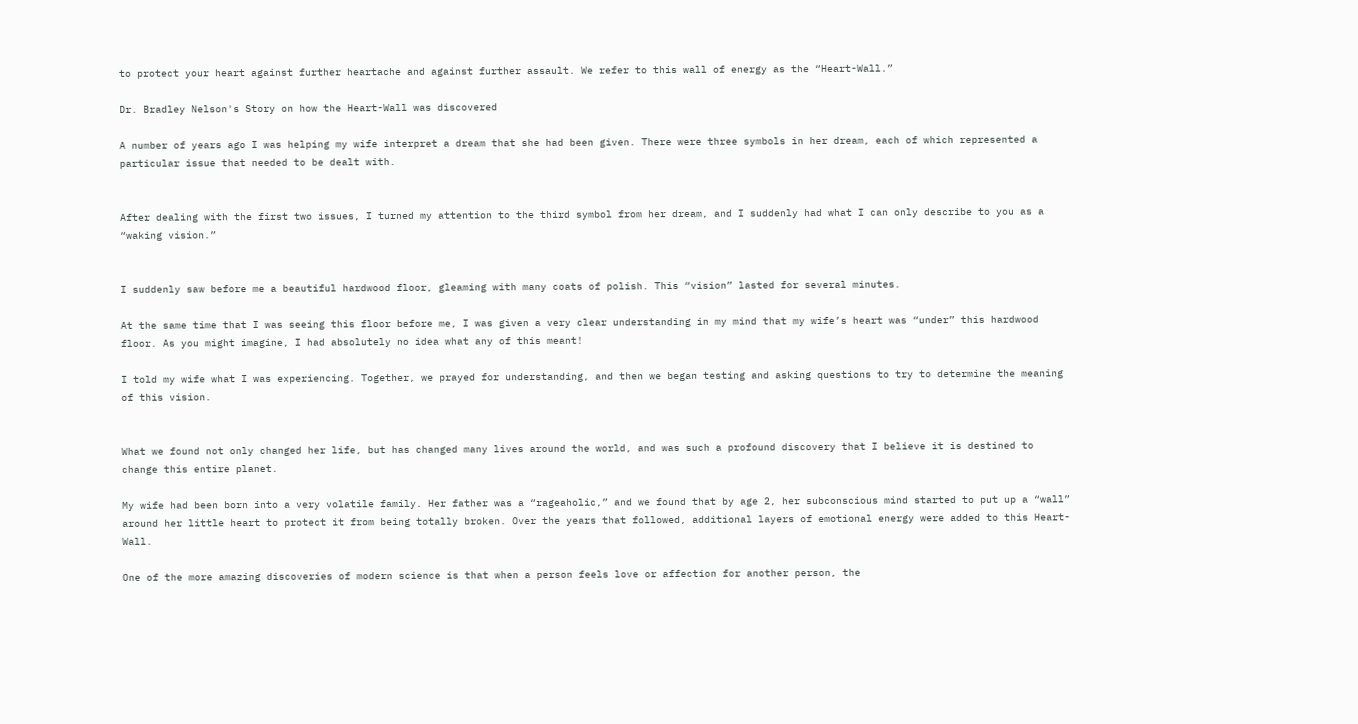to protect your heart against further heartache and against further assault. We refer to this wall of energy as the “Heart-Wall.”

Dr. Bradley Nelson's Story on how the Heart-Wall was discovered

A number of years ago I was helping my wife interpret a dream that she had been given. There were three symbols in her dream, each of which represented a particular issue that needed to be dealt with.


After dealing with the first two issues, I turned my attention to the third symbol from her dream, and I suddenly had what I can only describe to you as a “waking vision.”


I suddenly saw before me a beautiful hardwood floor, gleaming with many coats of polish. This “vision” lasted for several minutes.

At the same time that I was seeing this floor before me, I was given a very clear understanding in my mind that my wife’s heart was “under” this hardwood floor. As you might imagine, I had absolutely no idea what any of this meant!

I told my wife what I was experiencing. Together, we prayed for understanding, and then we began testing and asking questions to try to determine the meaning of this vision.


What we found not only changed her life, but has changed many lives around the world, and was such a profound discovery that I believe it is destined to change this entire planet.

My wife had been born into a very volatile family. Her father was a “rageaholic,” and we found that by age 2, her subconscious mind started to put up a “wall” around her little heart to protect it from being totally broken. Over the years that followed, additional layers of emotional energy were added to this Heart-Wall.

One of the more amazing discoveries of modern science is that when a person feels love or affection for another person, the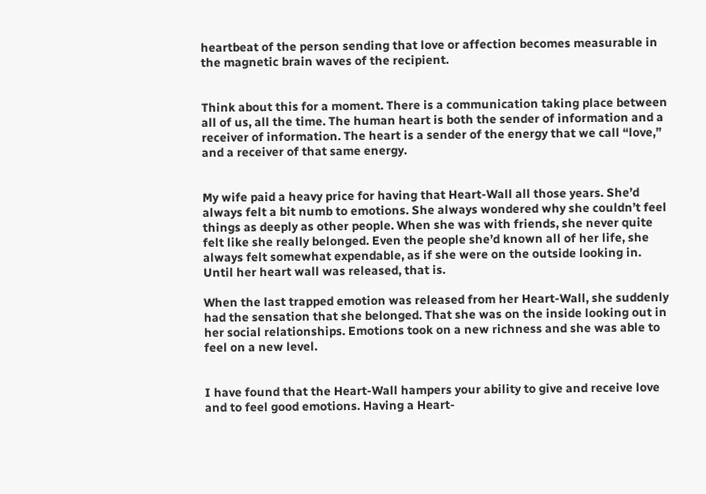heartbeat of the person sending that love or affection becomes measurable in the magnetic brain waves of the recipient.


Think about this for a moment. There is a communication taking place between all of us, all the time. The human heart is both the sender of information and a receiver of information. The heart is a sender of the energy that we call “love,” and a receiver of that same energy.


My wife paid a heavy price for having that Heart-Wall all those years. She’d always felt a bit numb to emotions. She always wondered why she couldn’t feel things as deeply as other people. When she was with friends, she never quite felt like she really belonged. Even the people she’d known all of her life, she always felt somewhat expendable, as if she were on the outside looking in. Until her heart wall was released, that is.

When the last trapped emotion was released from her Heart-Wall, she suddenly had the sensation that she belonged. That she was on the inside looking out in her social relationships. Emotions took on a new richness and she was able to feel on a new level.


I have found that the Heart-Wall hampers your ability to give and receive love and to feel good emotions. Having a Heart-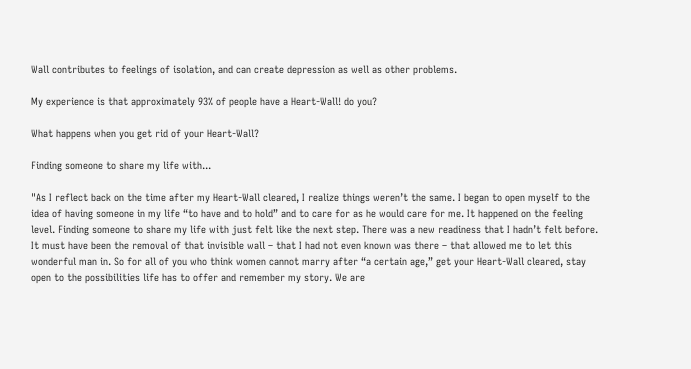Wall contributes to feelings of isolation, and can create depression as well as other problems.

My experience is that approximately 93% of people have a Heart-Wall! do you?

What happens when you get rid of your Heart-Wall?

Finding someone to share my life with...

"As I reflect back on the time after my Heart-Wall cleared, I realize things weren’t the same. I began to open myself to the idea of having someone in my life “to have and to hold” and to care for as he would care for me. It happened on the feeling level. Finding someone to share my life with just felt like the next step. There was a new readiness that I hadn’t felt before. It must have been the removal of that invisible wall – that I had not even known was there – that allowed me to let this wonderful man in. So for all of you who think women cannot marry after “a certain age,” get your Heart-Wall cleared, stay open to the possibilities life has to offer and remember my story. We are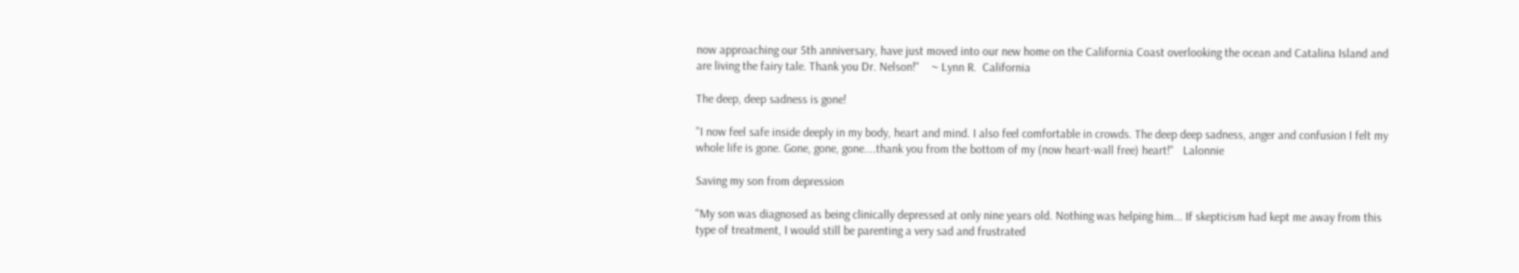now approaching our 5th anniversary, have just moved into our new home on the California Coast overlooking the ocean and Catalina Island and are living the fairy tale. Thank you Dr. Nelson!"    ~ Lynn R.  California

The deep, deep sadness is gone!

"I now feel safe inside deeply in my body, heart and mind. I also feel comfortable in crowds. The deep deep sadness, anger and confusion I felt my whole life is gone. Gone, gone, gone....thank you from the bottom of my (now heart-wall free) heart!"   Lalonnie

Saving my son from depression

"My son was diagnosed as being clinically depressed at only nine years old. Nothing was helping him... If skepticism had kept me away from this type of treatment, I would still be parenting a very sad and frustrated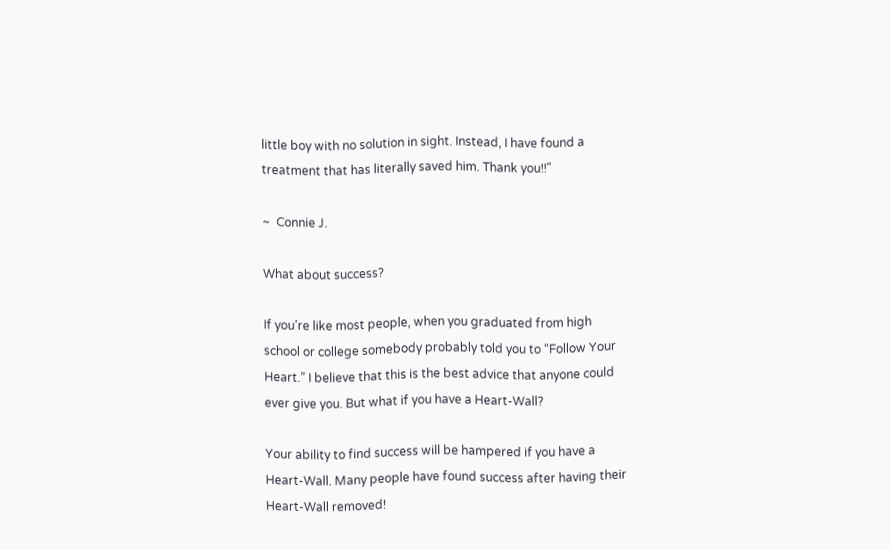little boy with no solution in sight. Instead, I have found a treatment that has literally saved him. Thank you!!"

~  Connie J.

What about success?

If you’re like most people, when you graduated from high school or college somebody probably told you to “Follow Your Heart.” I believe that this is the best advice that anyone could ever give you. But what if you have a Heart-Wall?

Your ability to find success will be hampered if you have a Heart-Wall. Many people have found success after having their Heart-Wall removed!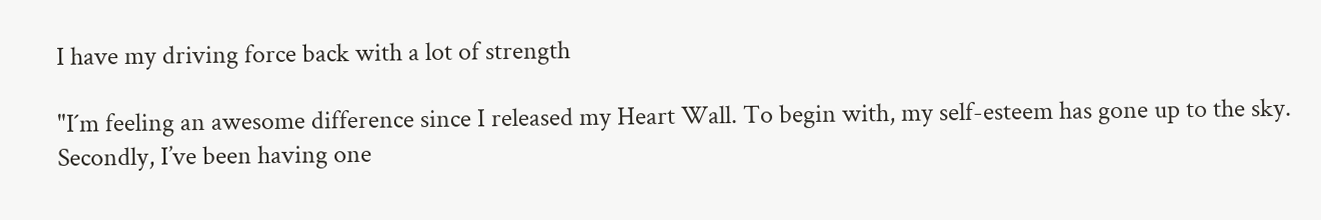I have my driving force back with a lot of strength

"I´m feeling an awesome difference since I released my Heart Wall. To begin with, my self-esteem has gone up to the sky. Secondly, I’ve been having one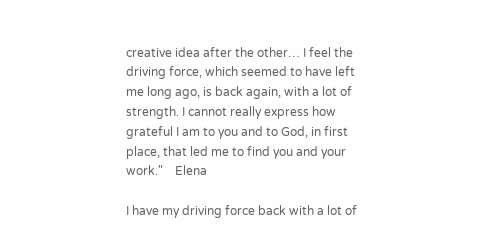creative idea after the other… I feel the driving force, which seemed to have left me long ago, is back again, with a lot of strength. I cannot really express how grateful I am to you and to God, in first place, that led me to find you and your work."    Elena

I have my driving force back with a lot of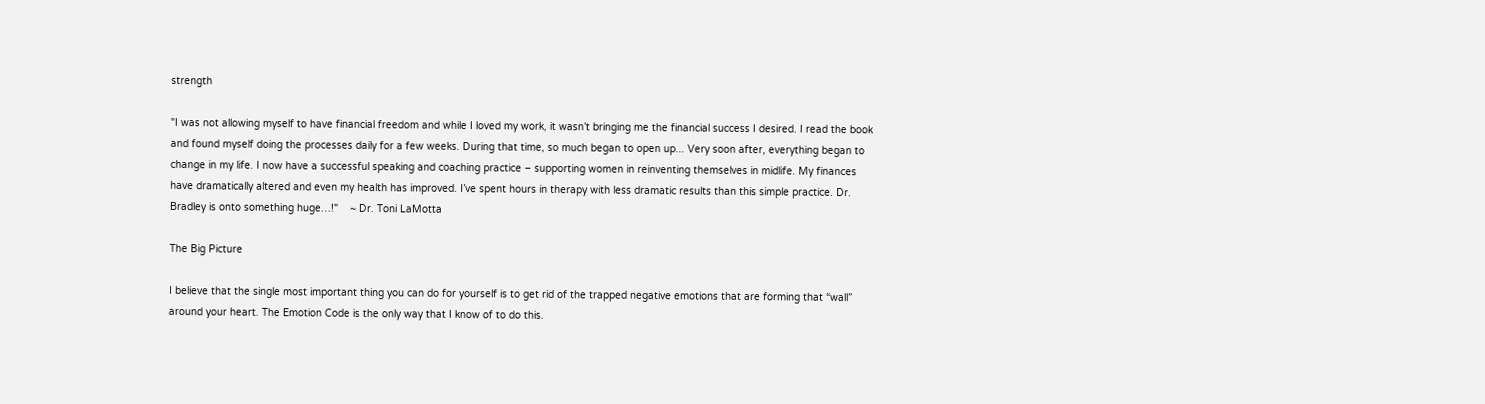strength

"I was not allowing myself to have financial freedom and while I loved my work, it wasn’t bringing me the financial success I desired. I read the book and found myself doing the processes daily for a few weeks. During that time, so much began to open up... Very soon after, everything began to change in my life. I now have a successful speaking and coaching practice – supporting women in reinventing themselves in midlife. My finances have dramatically altered and even my health has improved. I’ve spent hours in therapy with less dramatic results than this simple practice. Dr. Bradley is onto something huge…!"    ~ Dr. Toni LaMotta

The Big Picture

I believe that the single most important thing you can do for yourself is to get rid of the trapped negative emotions that are forming that “wall” around your heart. The Emotion Code is the only way that I know of to do this.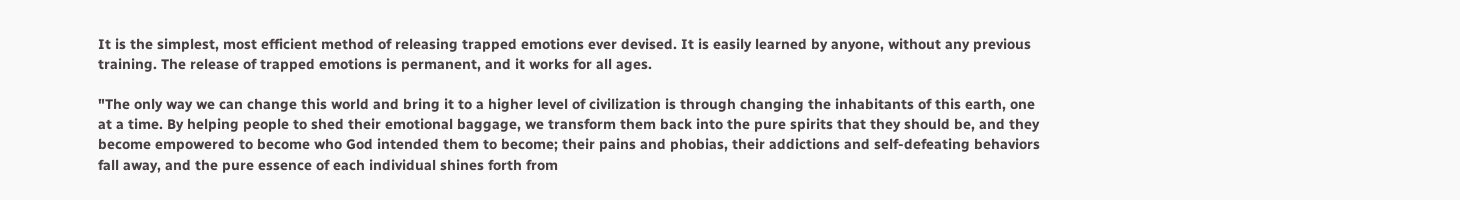It is the simplest, most efficient method of releasing trapped emotions ever devised. It is easily learned by anyone, without any previous training. The release of trapped emotions is permanent, and it works for all ages.

"The only way we can change this world and bring it to a higher level of civilization is through changing the inhabitants of this earth, one at a time. By helping people to shed their emotional baggage, we transform them back into the pure spirits that they should be, and they become empowered to become who God intended them to become; their pains and phobias, their addictions and self-defeating behaviors fall away, and the pure essence of each individual shines forth from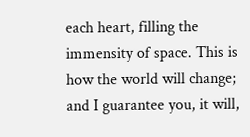each heart, filling the immensity of space. This is how the world will change; and I guarantee you, it will,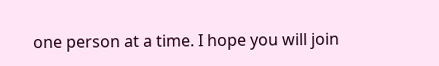one person at a time. I hope you will join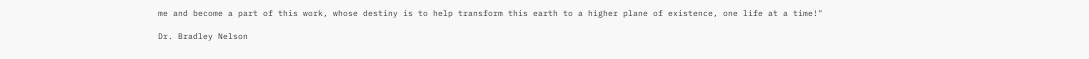me and become a part of this work, whose destiny is to help transform this earth to a higher plane of existence, one life at a time!"

Dr. Bradley Nelson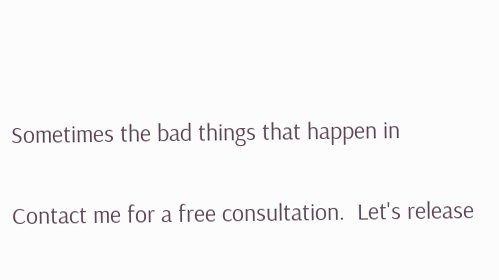Sometimes the bad things that happen in

Contact me for a free consultation.  Let's release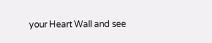your Heart Wall and see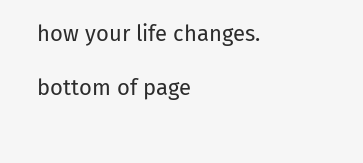how your life changes.

bottom of page